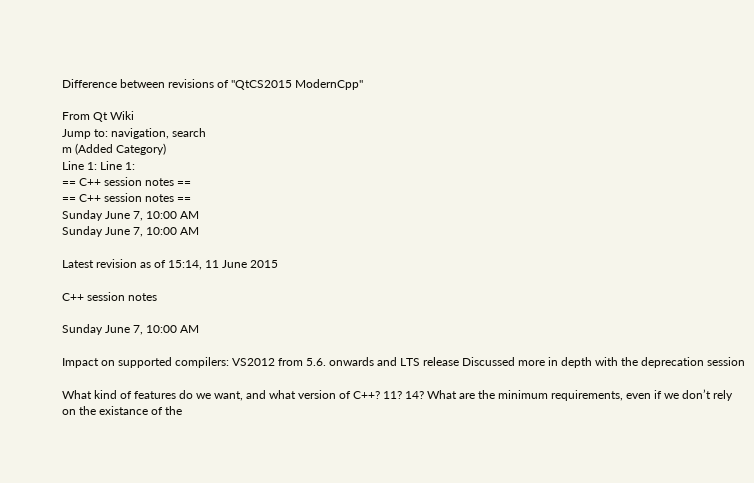Difference between revisions of "QtCS2015 ModernCpp"

From Qt Wiki
Jump to: navigation, search
m (Added Category)
Line 1: Line 1:
== C++ session notes ==
== C++ session notes ==
Sunday June 7, 10:00 AM
Sunday June 7, 10:00 AM

Latest revision as of 15:14, 11 June 2015

C++ session notes

Sunday June 7, 10:00 AM

Impact on supported compilers: VS2012 from 5.6. onwards and LTS release Discussed more in depth with the deprecation session

What kind of features do we want, and what version of C++? 11? 14? What are the minimum requirements, even if we don’t rely on the existance of the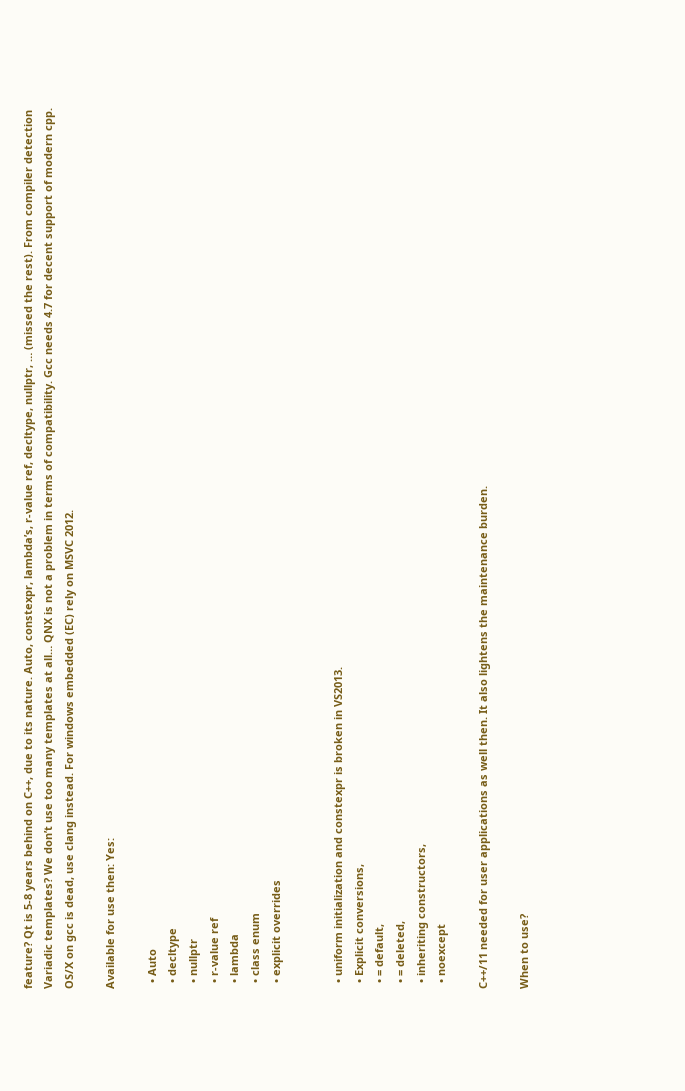feature? Qt is 5-8 years behind on C++, due to its nature. Auto, constexpr, lambda’s, r-value ref, decltype, nullptr, … (missed the rest). From compiler detection Variadic templates? We don’t use too many templates at all… QNX is not a problem in terms of compatibility. Gcc needs 4.7 for decent support of modern cpp. OS/X on gcc is dead, use clang instead. For windows embedded (EC) rely on MSVC 2012.

Available for use then: Yes:

  • Auto
  • decltype
  • nullptr
  • r-value ref
  • lambda
  • class enum
  • explicit overrides


  • uniform initialization and constexpr is broken in VS2013.
  • Explicit conversions,
  • = default,
  • = deleted,
  • inheriting constructors,
  • noexcept

C++/11 needed for user applications as well then. It also lightens the maintenance burden.

When to use?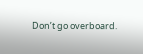Don’t go overboard.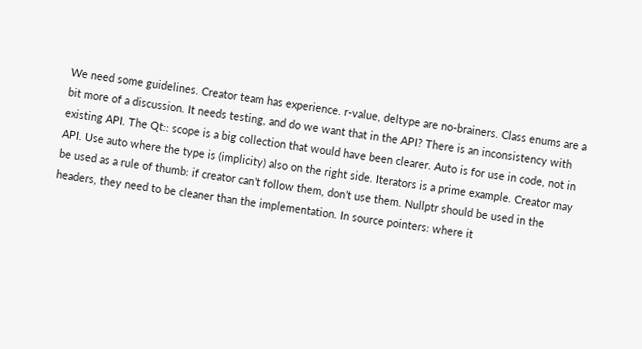We need some guidelines. Creator team has experience. r-value, deltype are no-brainers. Class enums are a bit more of a discussion. It needs testing, and do we want that in the API? There is an inconsistency with existing API. The Qt:: scope is a big collection that would have been clearer. Auto is for use in code, not in API. Use auto where the type is (implicity) also on the right side. Iterators is a prime example. Creator may be used as a rule of thumb: if creator can’t follow them, don’t use them. Nullptr should be used in the headers, they need to be cleaner than the implementation. In source pointers: where it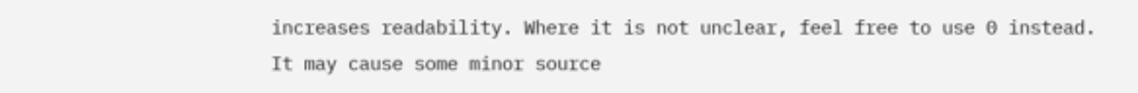increases readability. Where it is not unclear, feel free to use 0 instead. It may cause some minor source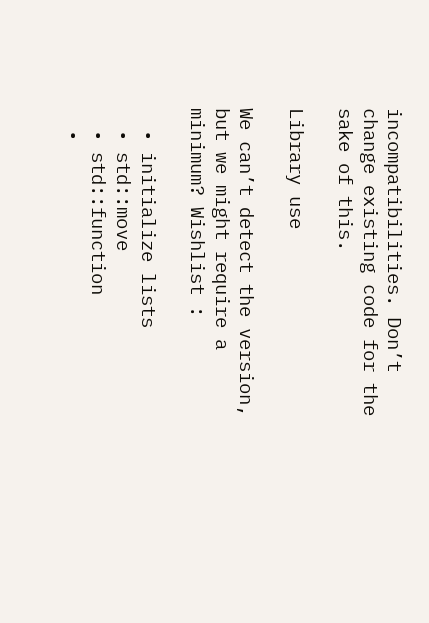incompatibilities. Don’t change existing code for the sake of this.

Library use

We can’t detect the version, but we might require a minimum? Wishlist :

  • initialize lists
  • std::move
  • std::function
  •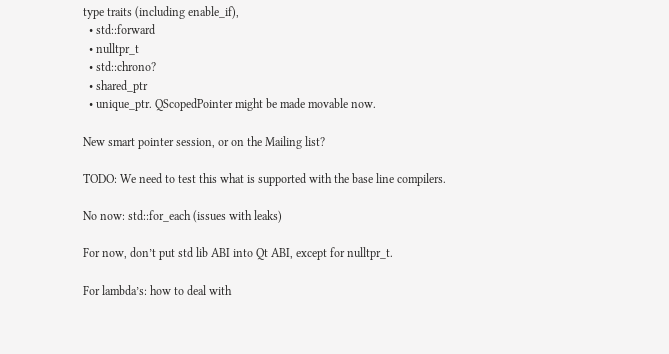type traits (including enable_if),
  • std::forward
  • nulltpr_t
  • std::chrono?
  • shared_ptr
  • unique_ptr. QScopedPointer might be made movable now.

New smart pointer session, or on the Mailing list?

TODO: We need to test this what is supported with the base line compilers.

No now: std::for_each (issues with leaks)

For now, don’t put std lib ABI into Qt ABI, except for nulltpr_t.

For lambda’s: how to deal with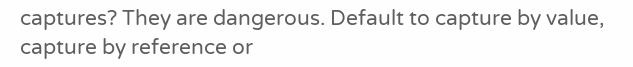captures? They are dangerous. Default to capture by value, capture by reference or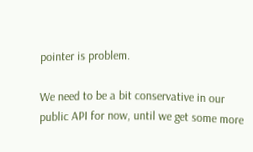pointer is problem.

We need to be a bit conservative in our public API for now, until we get some more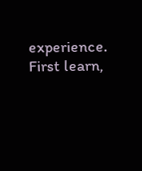experience. First learn,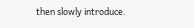then slowly introduce.